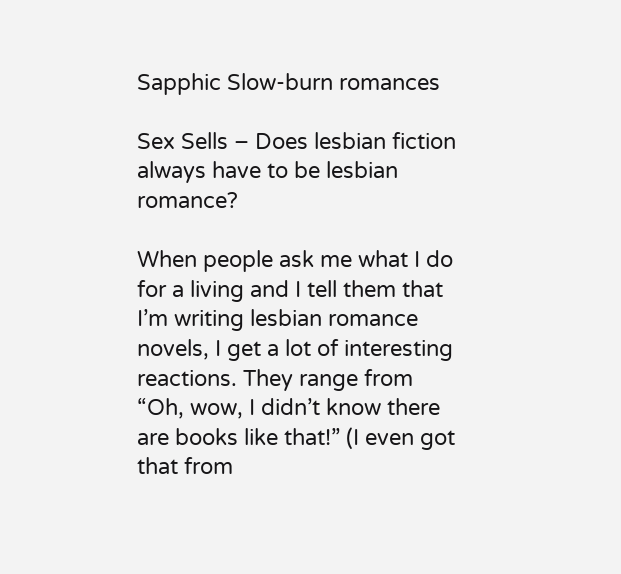Sapphic Slow-burn romances

Sex Sells – Does lesbian fiction always have to be lesbian romance?

When people ask me what I do for a living and I tell them that I’m writing lesbian romance novels, I get a lot of interesting reactions. They range from “Oh, wow, I didn’t know there are books like that!” (I even got that from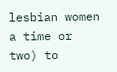lesbian women a time or two) to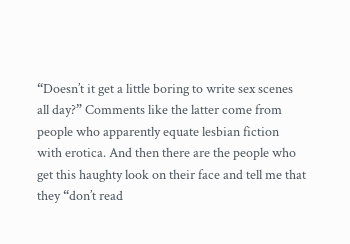“Doesn’t it get a little boring to write sex scenes all day?” Comments like the latter come from people who apparently equate lesbian fiction with erotica. And then there are the people who get this haughty look on their face and tell me that they “don’t read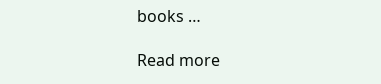books …

Read more